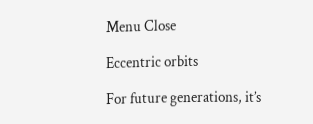Menu Close

Eccentric orbits

For future generations, it’s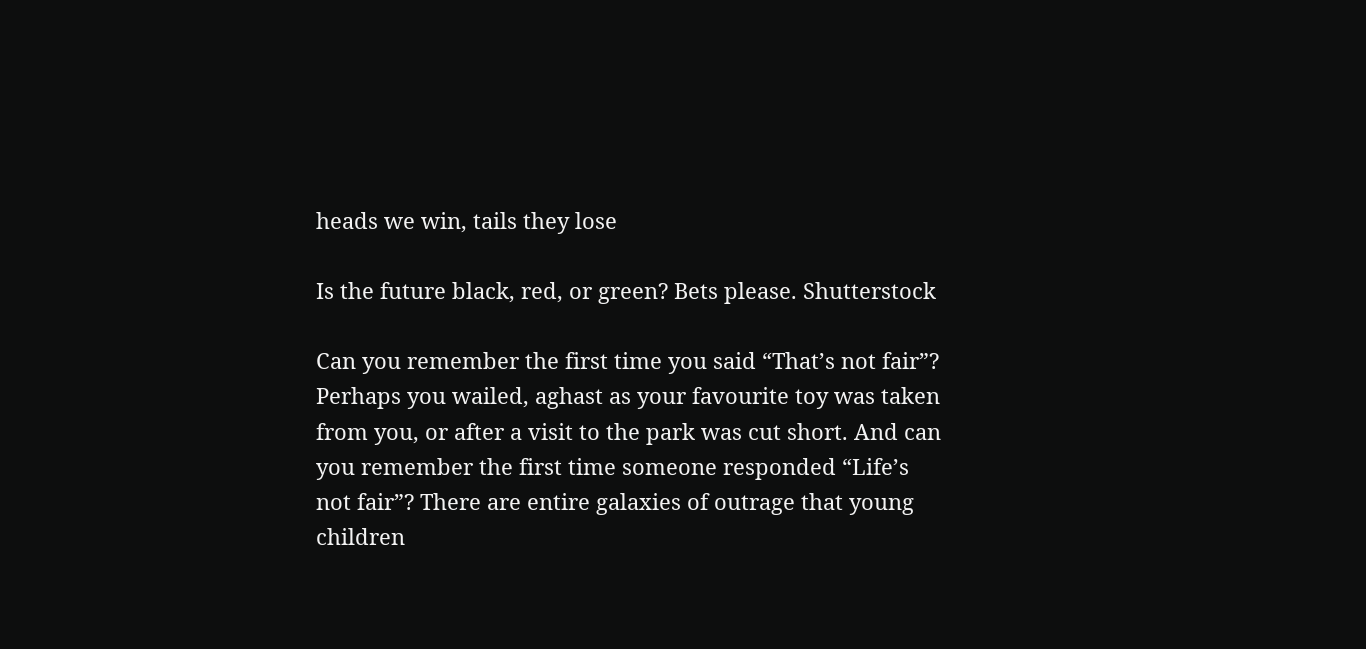heads we win, tails they lose

Is the future black, red, or green? Bets please. Shutterstock

Can you remember the first time you said “That’s not fair”? Perhaps you wailed, aghast as your favourite toy was taken from you, or after a visit to the park was cut short. And can you remember the first time someone responded “Life’s not fair”? There are entire galaxies of outrage that young children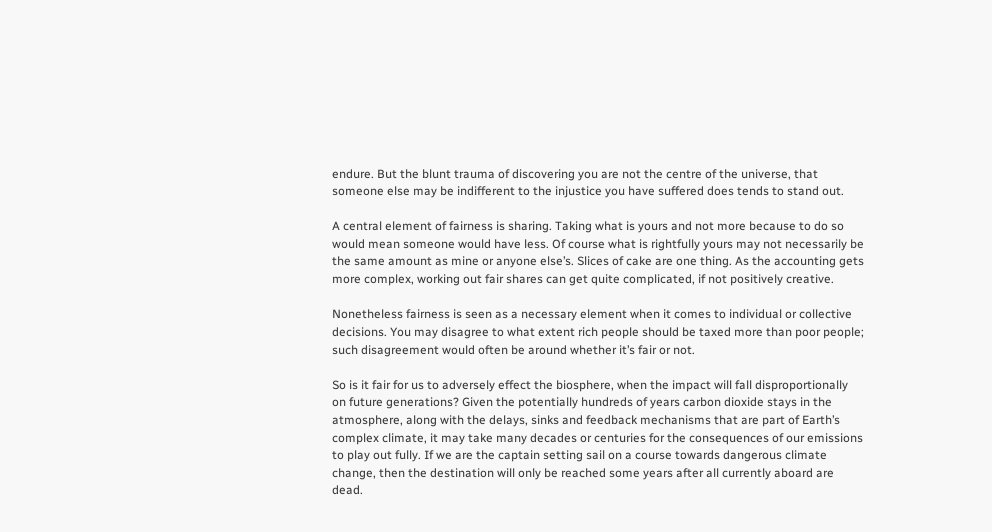endure. But the blunt trauma of discovering you are not the centre of the universe, that someone else may be indifferent to the injustice you have suffered does tends to stand out.

A central element of fairness is sharing. Taking what is yours and not more because to do so would mean someone would have less. Of course what is rightfully yours may not necessarily be the same amount as mine or anyone else’s. Slices of cake are one thing. As the accounting gets more complex, working out fair shares can get quite complicated, if not positively creative.

Nonetheless fairness is seen as a necessary element when it comes to individual or collective decisions. You may disagree to what extent rich people should be taxed more than poor people; such disagreement would often be around whether it’s fair or not.

So is it fair for us to adversely effect the biosphere, when the impact will fall disproportionally on future generations? Given the potentially hundreds of years carbon dioxide stays in the atmosphere, along with the delays, sinks and feedback mechanisms that are part of Earth’s complex climate, it may take many decades or centuries for the consequences of our emissions to play out fully. If we are the captain setting sail on a course towards dangerous climate change, then the destination will only be reached some years after all currently aboard are dead.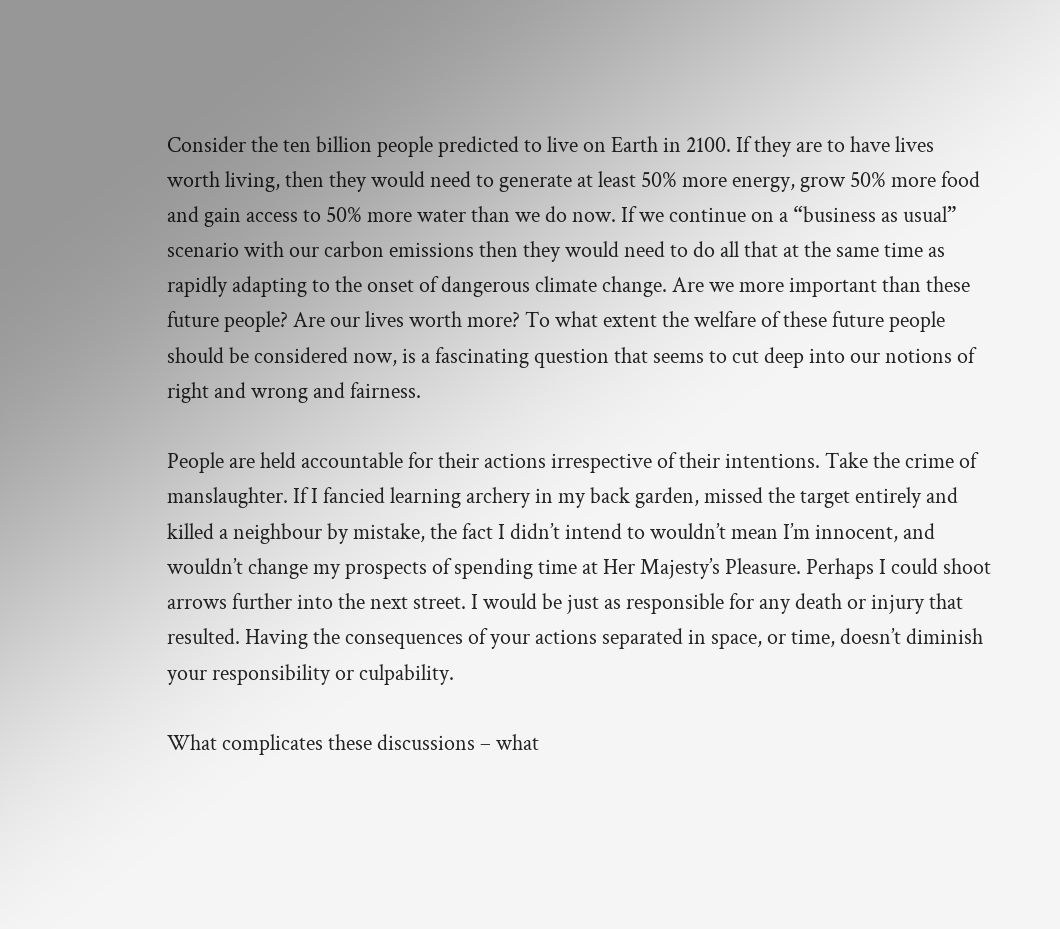Consider the ten billion people predicted to live on Earth in 2100. If they are to have lives worth living, then they would need to generate at least 50% more energy, grow 50% more food and gain access to 50% more water than we do now. If we continue on a “business as usual” scenario with our carbon emissions then they would need to do all that at the same time as rapidly adapting to the onset of dangerous climate change. Are we more important than these future people? Are our lives worth more? To what extent the welfare of these future people should be considered now, is a fascinating question that seems to cut deep into our notions of right and wrong and fairness.

People are held accountable for their actions irrespective of their intentions. Take the crime of manslaughter. If I fancied learning archery in my back garden, missed the target entirely and killed a neighbour by mistake, the fact I didn’t intend to wouldn’t mean I’m innocent, and wouldn’t change my prospects of spending time at Her Majesty’s Pleasure. Perhaps I could shoot arrows further into the next street. I would be just as responsible for any death or injury that resulted. Having the consequences of your actions separated in space, or time, doesn’t diminish your responsibility or culpability.

What complicates these discussions – what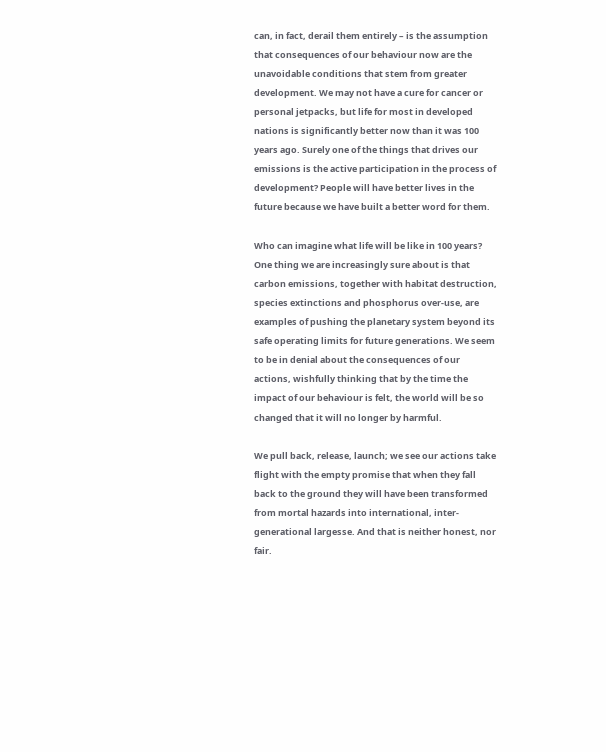can, in fact, derail them entirely – is the assumption that consequences of our behaviour now are the unavoidable conditions that stem from greater development. We may not have a cure for cancer or personal jetpacks, but life for most in developed nations is significantly better now than it was 100 years ago. Surely one of the things that drives our emissions is the active participation in the process of development? People will have better lives in the future because we have built a better word for them.

Who can imagine what life will be like in 100 years? One thing we are increasingly sure about is that carbon emissions, together with habitat destruction, species extinctions and phosphorus over-use, are examples of pushing the planetary system beyond its safe operating limits for future generations. We seem to be in denial about the consequences of our actions, wishfully thinking that by the time the impact of our behaviour is felt, the world will be so changed that it will no longer by harmful.

We pull back, release, launch; we see our actions take flight with the empty promise that when they fall back to the ground they will have been transformed from mortal hazards into international, inter-generational largesse. And that is neither honest, nor fair.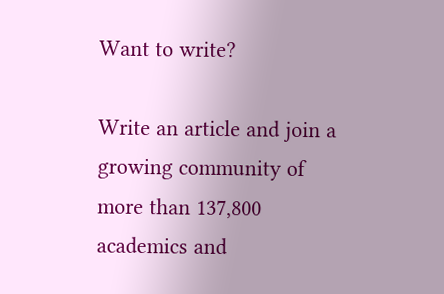Want to write?

Write an article and join a growing community of more than 137,800 academics and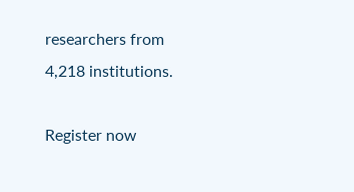researchers from 4,218 institutions.

Register now